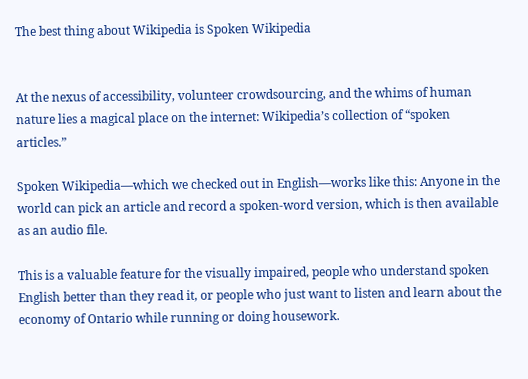The best thing about Wikipedia is Spoken Wikipedia


At the nexus of accessibility, volunteer crowdsourcing, and the whims of human nature lies a magical place on the internet: Wikipedia’s collection of “spoken articles.”

Spoken Wikipedia—which we checked out in English—works like this: Anyone in the world can pick an article and record a spoken-word version, which is then available as an audio file.

This is a valuable feature for the visually impaired, people who understand spoken English better than they read it, or people who just want to listen and learn about the economy of Ontario while running or doing housework.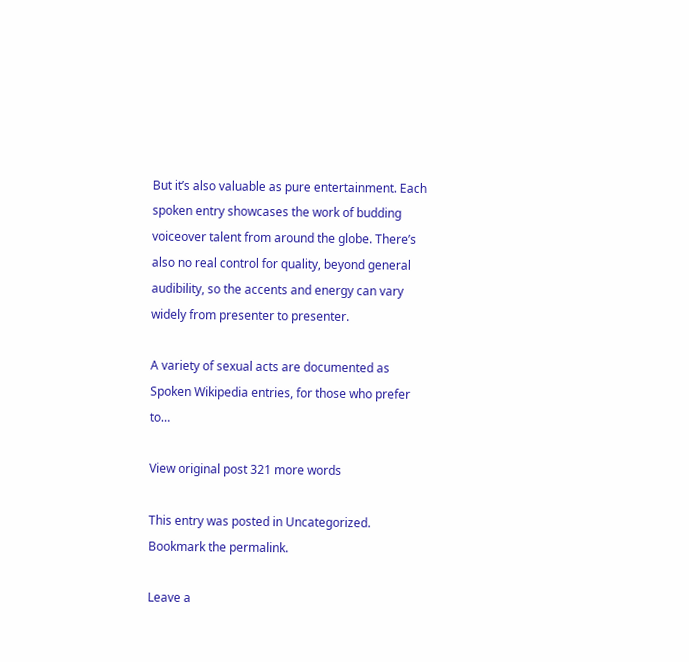But it’s also valuable as pure entertainment. Each spoken entry showcases the work of budding voiceover talent from around the globe. There’s also no real control for quality, beyond general audibility, so the accents and energy can vary widely from presenter to presenter.

A variety of sexual acts are documented as Spoken Wikipedia entries, for those who prefer to…

View original post 321 more words

This entry was posted in Uncategorized. Bookmark the permalink.

Leave a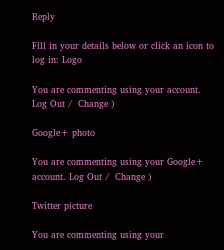Reply

Fill in your details below or click an icon to log in: Logo

You are commenting using your account. Log Out /  Change )

Google+ photo

You are commenting using your Google+ account. Log Out /  Change )

Twitter picture

You are commenting using your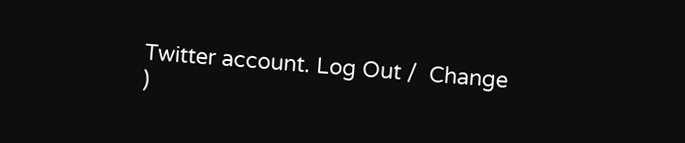Twitter account. Log Out /  Change )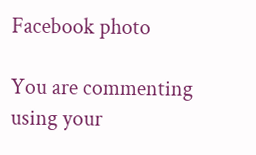Facebook photo

You are commenting using your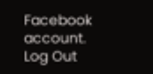Facebook account. Log Out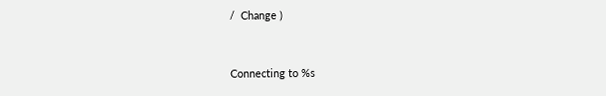/  Change )


Connecting to %s